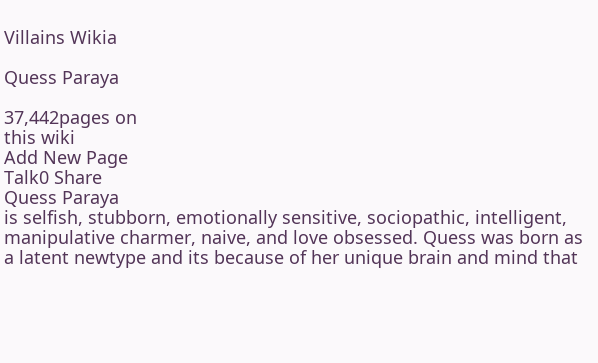Villains Wikia

Quess Paraya

37,442pages on
this wiki
Add New Page
Talk0 Share
Quess Paraya
is selfish, stubborn, emotionally sensitive, sociopathic, intelligent, manipulative charmer, naive, and love obsessed. Quess was born as a latent newtype and its because of her unique brain and mind that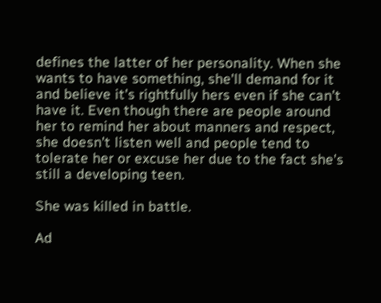defines the latter of her personality. When she wants to have something, she'll demand for it and believe it's rightfully hers even if she can't have it. Even though there are people around her to remind her about manners and respect, she doesn't listen well and people tend to tolerate her or excuse her due to the fact she's still a developing teen.

She was killed in battle.

Ad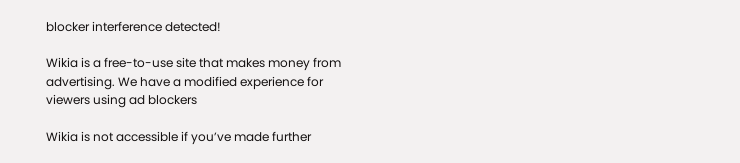blocker interference detected!

Wikia is a free-to-use site that makes money from advertising. We have a modified experience for viewers using ad blockers

Wikia is not accessible if you’ve made further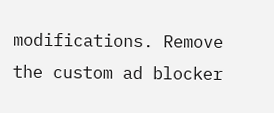modifications. Remove the custom ad blocker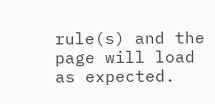rule(s) and the page will load as expected.